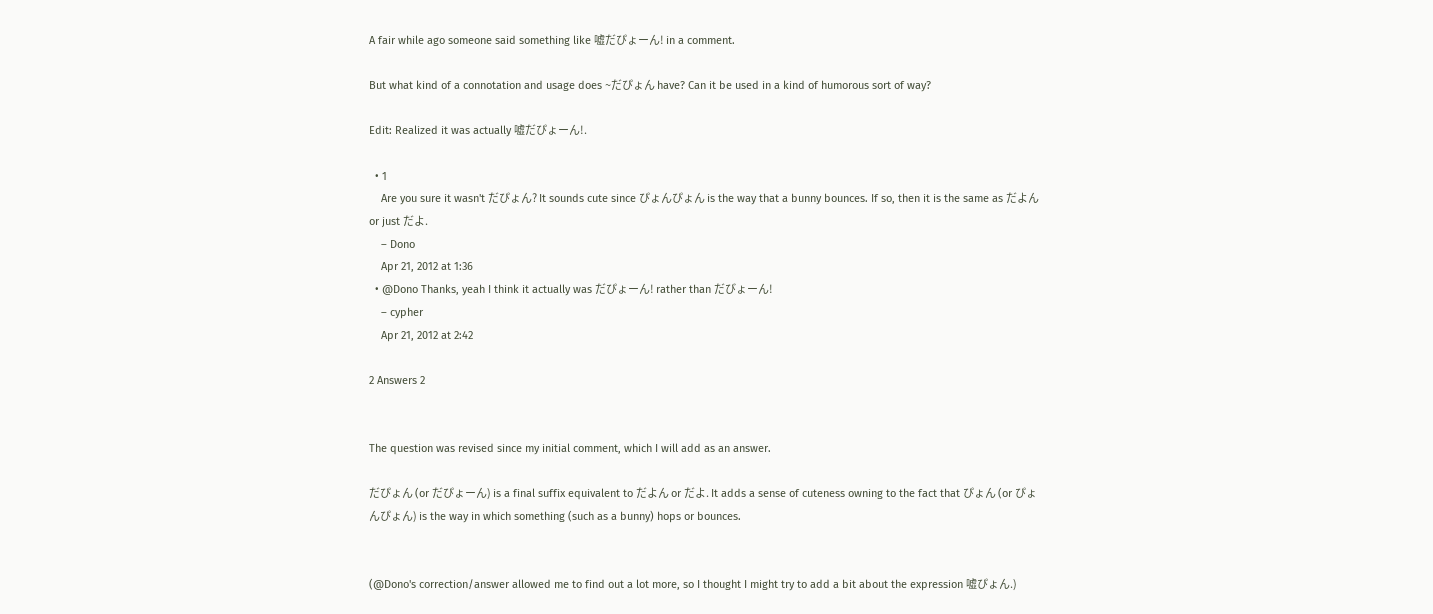A fair while ago someone said something like 嘘だぴょーん! in a comment.

But what kind of a connotation and usage does ~だぴょん have? Can it be used in a kind of humorous sort of way?

Edit: Realized it was actually 嘘だぴょーん!.

  • 1
    Are you sure it wasn't だぴょん? It sounds cute since ぴょんぴょん is the way that a bunny bounces. If so, then it is the same as だよん or just だよ.
    – Dono
    Apr 21, 2012 at 1:36
  • @Dono Thanks, yeah I think it actually was だぴょーん! rather than だびょーん!
    – cypher
    Apr 21, 2012 at 2:42

2 Answers 2


The question was revised since my initial comment, which I will add as an answer.

だぴょん (or だぴょーん) is a final suffix equivalent to だよん or だよ. It adds a sense of cuteness owning to the fact that ぴょん (or ぴょんぴょん) is the way in which something (such as a bunny) hops or bounces.


(@Dono's correction/answer allowed me to find out a lot more, so I thought I might try to add a bit about the expression 嘘ぴょん.)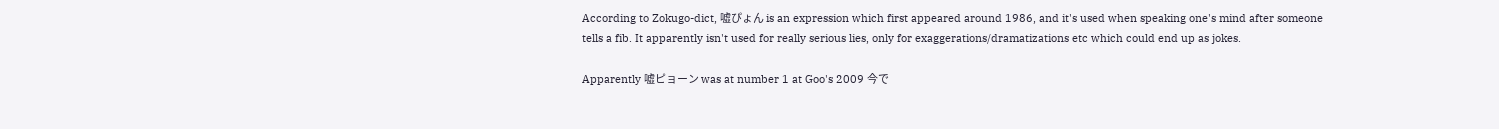According to Zokugo-dict, 嘘ぴょん is an expression which first appeared around 1986, and it's used when speaking one's mind after someone tells a fib. It apparently isn't used for really serious lies, only for exaggerations/dramatizations etc which could end up as jokes.

Apparently 嘘ピョーン was at number 1 at Goo's 2009 今で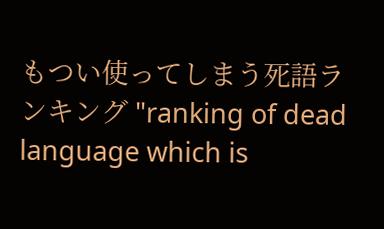もつい使ってしまう死語ランキング "ranking of dead language which is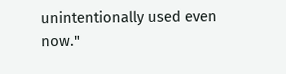unintentionally used even now."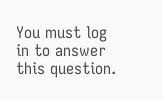You must log in to answer this question.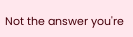Not the answer you're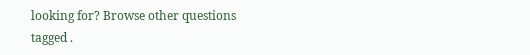looking for? Browse other questions tagged .